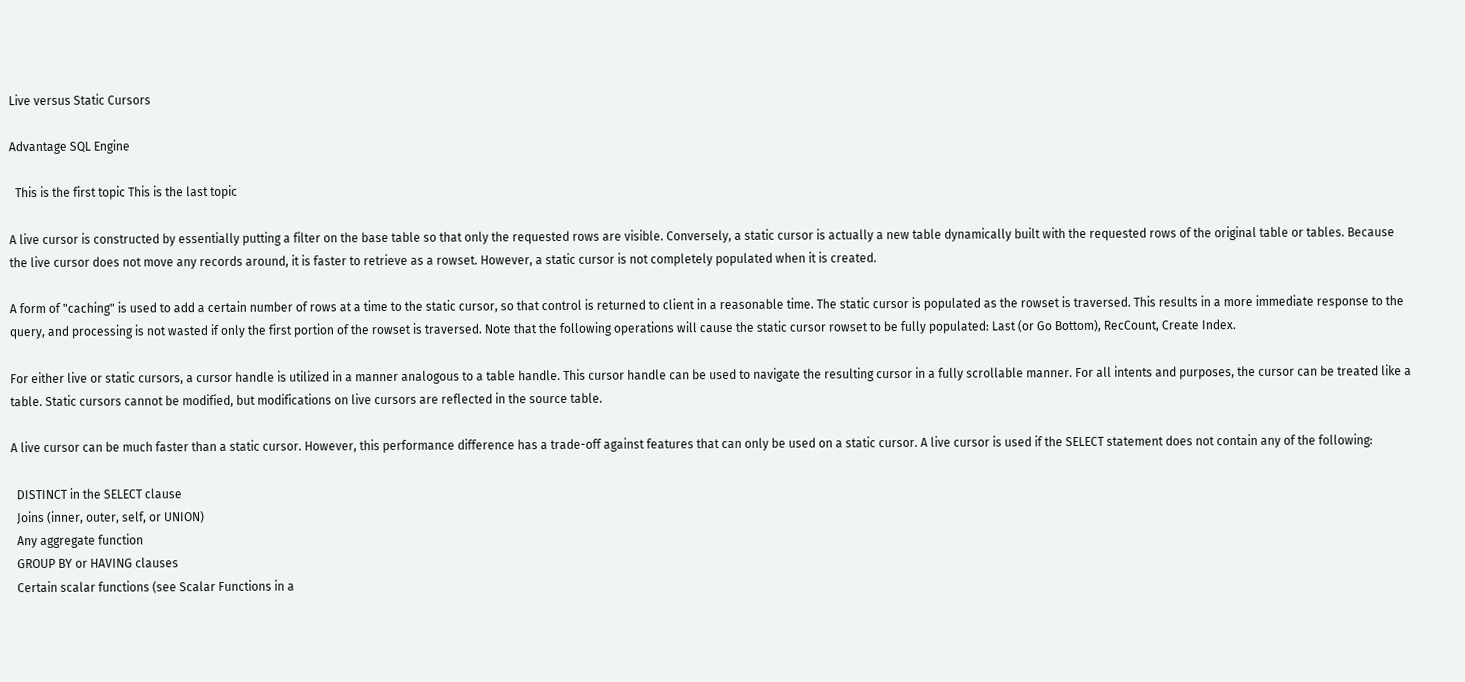Live versus Static Cursors

Advantage SQL Engine

  This is the first topic This is the last topic

A live cursor is constructed by essentially putting a filter on the base table so that only the requested rows are visible. Conversely, a static cursor is actually a new table dynamically built with the requested rows of the original table or tables. Because the live cursor does not move any records around, it is faster to retrieve as a rowset. However, a static cursor is not completely populated when it is created.

A form of "caching" is used to add a certain number of rows at a time to the static cursor, so that control is returned to client in a reasonable time. The static cursor is populated as the rowset is traversed. This results in a more immediate response to the query, and processing is not wasted if only the first portion of the rowset is traversed. Note that the following operations will cause the static cursor rowset to be fully populated: Last (or Go Bottom), RecCount, Create Index.

For either live or static cursors, a cursor handle is utilized in a manner analogous to a table handle. This cursor handle can be used to navigate the resulting cursor in a fully scrollable manner. For all intents and purposes, the cursor can be treated like a table. Static cursors cannot be modified, but modifications on live cursors are reflected in the source table.

A live cursor can be much faster than a static cursor. However, this performance difference has a trade-off against features that can only be used on a static cursor. A live cursor is used if the SELECT statement does not contain any of the following:

  DISTINCT in the SELECT clause
  Joins (inner, outer, self, or UNION)
  Any aggregate function
  GROUP BY or HAVING clauses
  Certain scalar functions (see Scalar Functions in a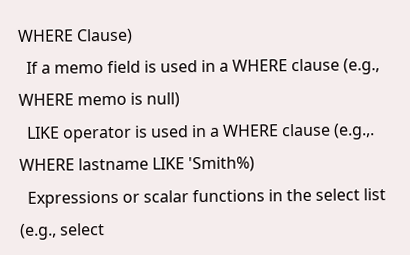WHERE Clause)
  If a memo field is used in a WHERE clause (e.g., WHERE memo is null)
  LIKE operator is used in a WHERE clause (e.g.,. WHERE lastname LIKE 'Smith%)
  Expressions or scalar functions in the select list (e.g., select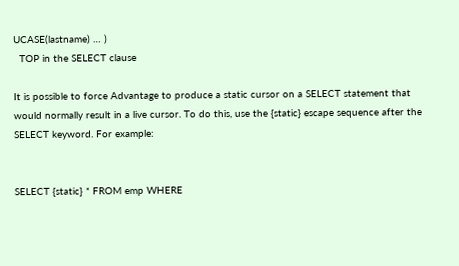UCASE(lastname) … )
  TOP in the SELECT clause

It is possible to force Advantage to produce a static cursor on a SELECT statement that would normally result in a live cursor. To do this, use the {static} escape sequence after the SELECT keyword. For example:


SELECT {static} * FROM emp WHERE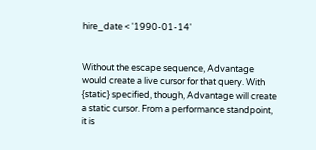hire_date < '1990-01-14'


Without the escape sequence, Advantage would create a live cursor for that query. With {static} specified, though, Advantage will create a static cursor. From a performance standpoint, it is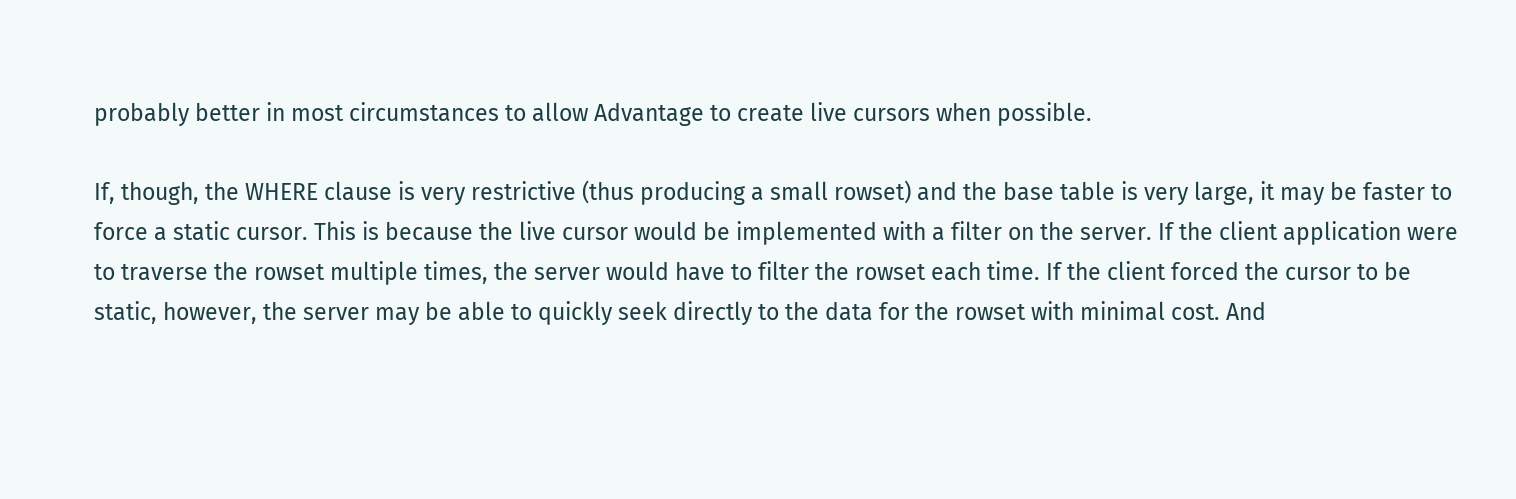probably better in most circumstances to allow Advantage to create live cursors when possible.

If, though, the WHERE clause is very restrictive (thus producing a small rowset) and the base table is very large, it may be faster to force a static cursor. This is because the live cursor would be implemented with a filter on the server. If the client application were to traverse the rowset multiple times, the server would have to filter the rowset each time. If the client forced the cursor to be static, however, the server may be able to quickly seek directly to the data for the rowset with minimal cost. And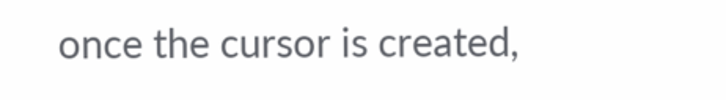once the cursor is created,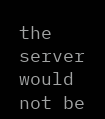the server would not be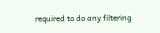required to do any filtering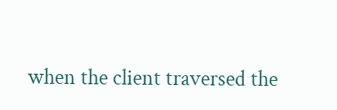when the client traversed the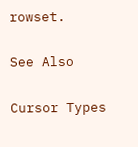rowset.

See Also

Cursor Types